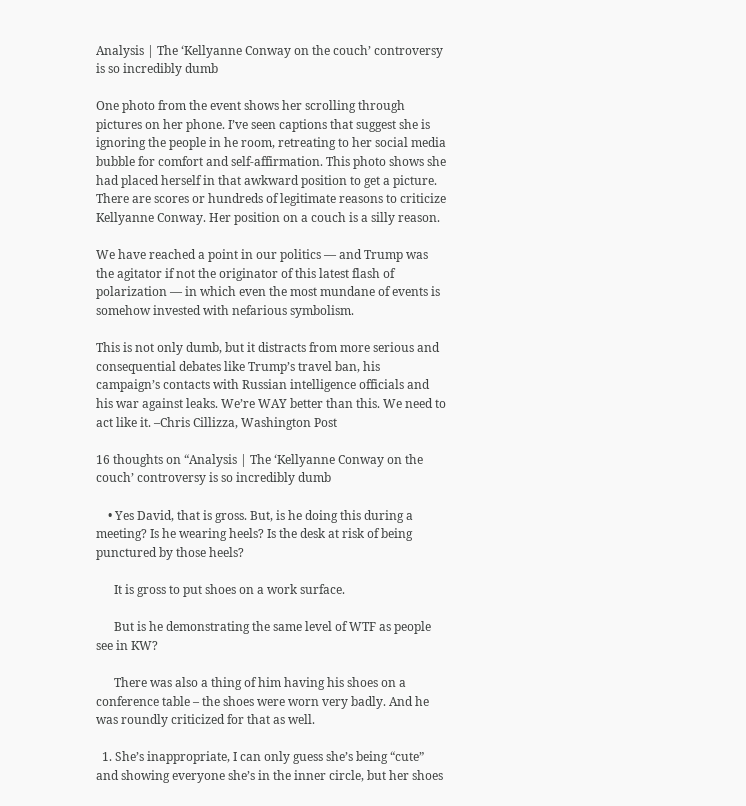Analysis | The ‘Kellyanne Conway on the couch’ controversy is so incredibly dumb

One photo from the event shows her scrolling through pictures on her phone. I’ve seen captions that suggest she is ignoring the people in he room, retreating to her social media bubble for comfort and self-affirmation. This photo shows she had placed herself in that awkward position to get a picture. There are scores or hundreds of legitimate reasons to criticize Kellyanne Conway. Her position on a couch is a silly reason.

We have reached a point in our politics — and Trump was the agitator if not the originator of this latest flash of polarization — in which even the most mundane of events is somehow invested with nefarious symbolism.

This is not only dumb, but it distracts from more serious and consequential debates like Trump’s travel ban, his campaign’s contacts with Russian intelligence officials and his war against leaks. We’re WAY better than this. We need to act like it. –Chris Cillizza, Washington Post

16 thoughts on “Analysis | The ‘Kellyanne Conway on the couch’ controversy is so incredibly dumb

    • Yes David, that is gross. But, is he doing this during a meeting? Is he wearing heels? Is the desk at risk of being punctured by those heels?

      It is gross to put shoes on a work surface.

      But is he demonstrating the same level of WTF as people see in KW?

      There was also a thing of him having his shoes on a conference table – the shoes were worn very badly. And he was roundly criticized for that as well.

  1. She’s inappropriate, I can only guess she’s being “cute” and showing everyone she’s in the inner circle, but her shoes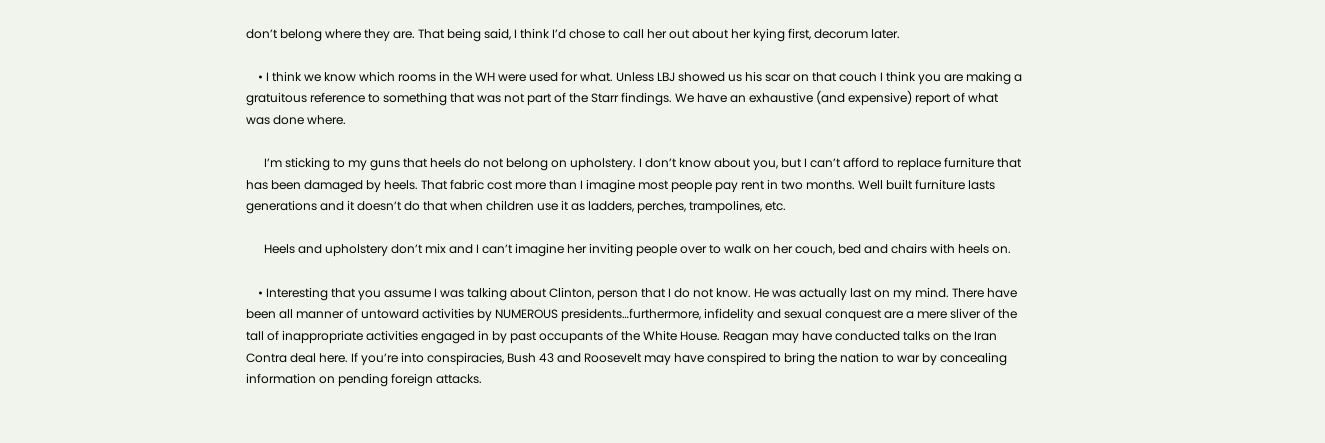don’t belong where they are. That being said, I think I’d chose to call her out about her kying first, decorum later.

    • I think we know which rooms in the WH were used for what. Unless LBJ showed us his scar on that couch I think you are making a gratuitous reference to something that was not part of the Starr findings. We have an exhaustive (and expensive) report of what was done where.

      I’m sticking to my guns that heels do not belong on upholstery. I don’t know about you, but I can’t afford to replace furniture that has been damaged by heels. That fabric cost more than I imagine most people pay rent in two months. Well built furniture lasts generations and it doesn’t do that when children use it as ladders, perches, trampolines, etc.

      Heels and upholstery don’t mix and I can’t imagine her inviting people over to walk on her couch, bed and chairs with heels on.

    • Interesting that you assume I was talking about Clinton, person that I do not know. He was actually last on my mind. There have been all manner of untoward activities by NUMEROUS presidents…furthermore, infidelity and sexual conquest are a mere sliver of the tall of inappropriate activities engaged in by past occupants of the White House. Reagan may have conducted talks on the Iran Contra deal here. If you’re into conspiracies, Bush 43 and Roosevelt may have conspired to bring the nation to war by concealing information on pending foreign attacks.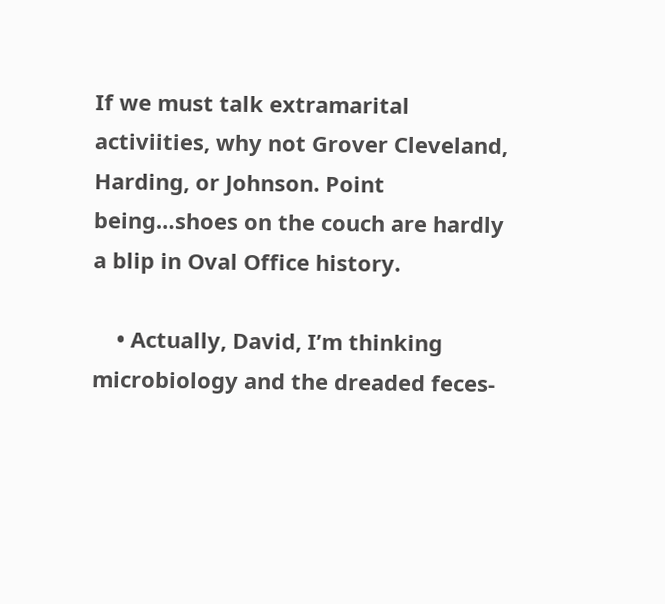If we must talk extramarital activiities, why not Grover Cleveland, Harding, or Johnson. Point being…shoes on the couch are hardly a blip in Oval Office history.

    • Actually, David, I’m thinking microbiology and the dreaded feces-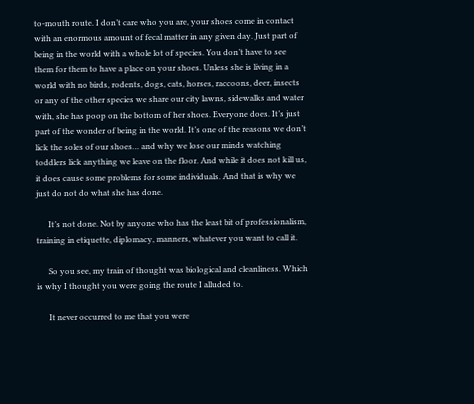to-mouth route. I don’t care who you are, your shoes come in contact with an enormous amount of fecal matter in any given day. Just part of being in the world with a whole lot of species. You don’t have to see them for them to have a place on your shoes. Unless she is living in a world with no birds, rodents, dogs, cats, horses, raccoons, deer, insects or any of the other species we share our city lawns, sidewalks and water with, she has poop on the bottom of her shoes. Everyone does. It’s just part of the wonder of being in the world. It’s one of the reasons we don’t lick the soles of our shoes… and why we lose our minds watching toddlers lick anything we leave on the floor. And while it does not kill us, it does cause some problems for some individuals. And that is why we just do not do what she has done.

      It’s not done. Not by anyone who has the least bit of professionalism, training in etiquette, diplomacy, manners, whatever you want to call it.

      So you see, my train of thought was biological and cleanliness. Which is why I thought you were going the route I alluded to.

      It never occurred to me that you were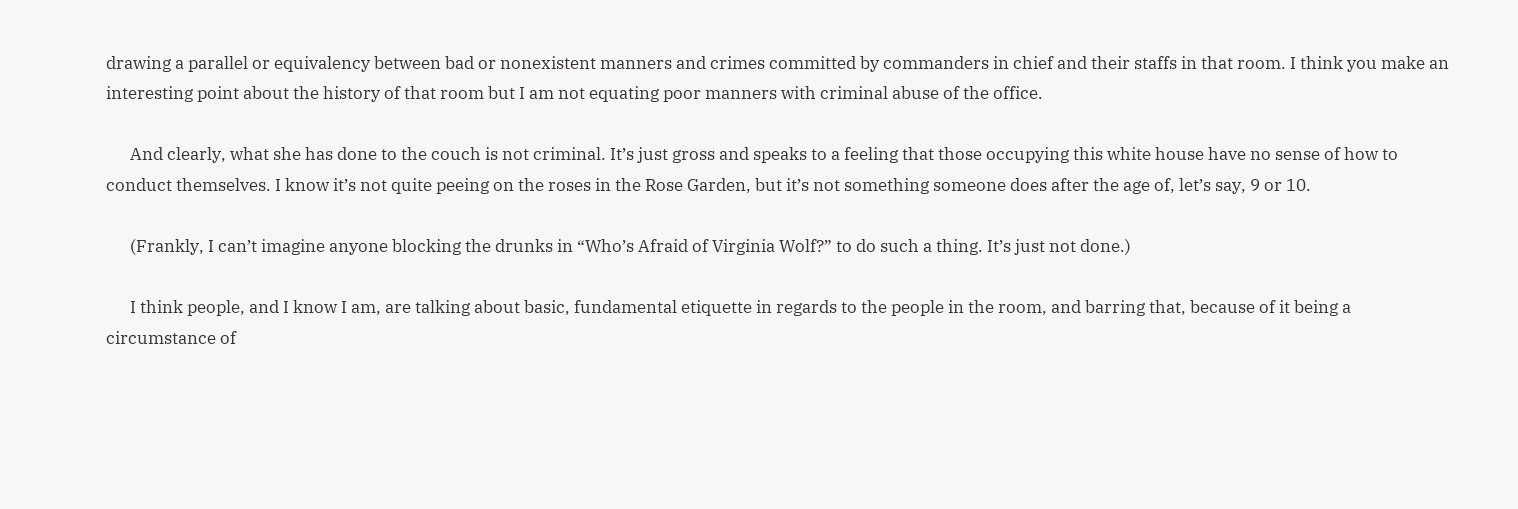drawing a parallel or equivalency between bad or nonexistent manners and crimes committed by commanders in chief and their staffs in that room. I think you make an interesting point about the history of that room but I am not equating poor manners with criminal abuse of the office.

      And clearly, what she has done to the couch is not criminal. It’s just gross and speaks to a feeling that those occupying this white house have no sense of how to conduct themselves. I know it’s not quite peeing on the roses in the Rose Garden, but it’s not something someone does after the age of, let’s say, 9 or 10.

      (Frankly, I can’t imagine anyone blocking the drunks in “Who’s Afraid of Virginia Wolf?” to do such a thing. It’s just not done.)

      I think people, and I know I am, are talking about basic, fundamental etiquette in regards to the people in the room, and barring that, because of it being a circumstance of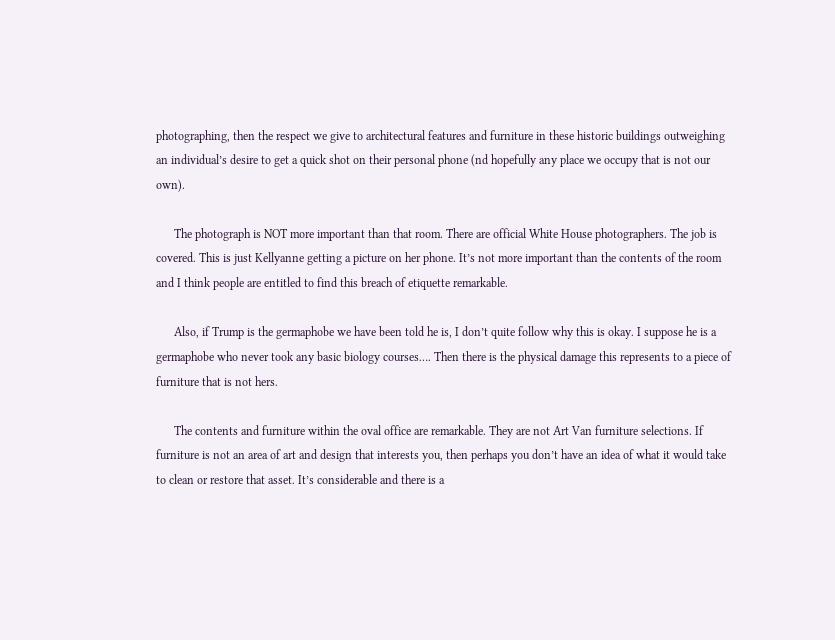photographing, then the respect we give to architectural features and furniture in these historic buildings outweighing an individual’s desire to get a quick shot on their personal phone (nd hopefully any place we occupy that is not our own).

      The photograph is NOT more important than that room. There are official White House photographers. The job is covered. This is just Kellyanne getting a picture on her phone. It’s not more important than the contents of the room and I think people are entitled to find this breach of etiquette remarkable.

      Also, if Trump is the germaphobe we have been told he is, I don’t quite follow why this is okay. I suppose he is a germaphobe who never took any basic biology courses…. Then there is the physical damage this represents to a piece of furniture that is not hers.

      The contents and furniture within the oval office are remarkable. They are not Art Van furniture selections. If furniture is not an area of art and design that interests you, then perhaps you don’t have an idea of what it would take to clean or restore that asset. It’s considerable and there is a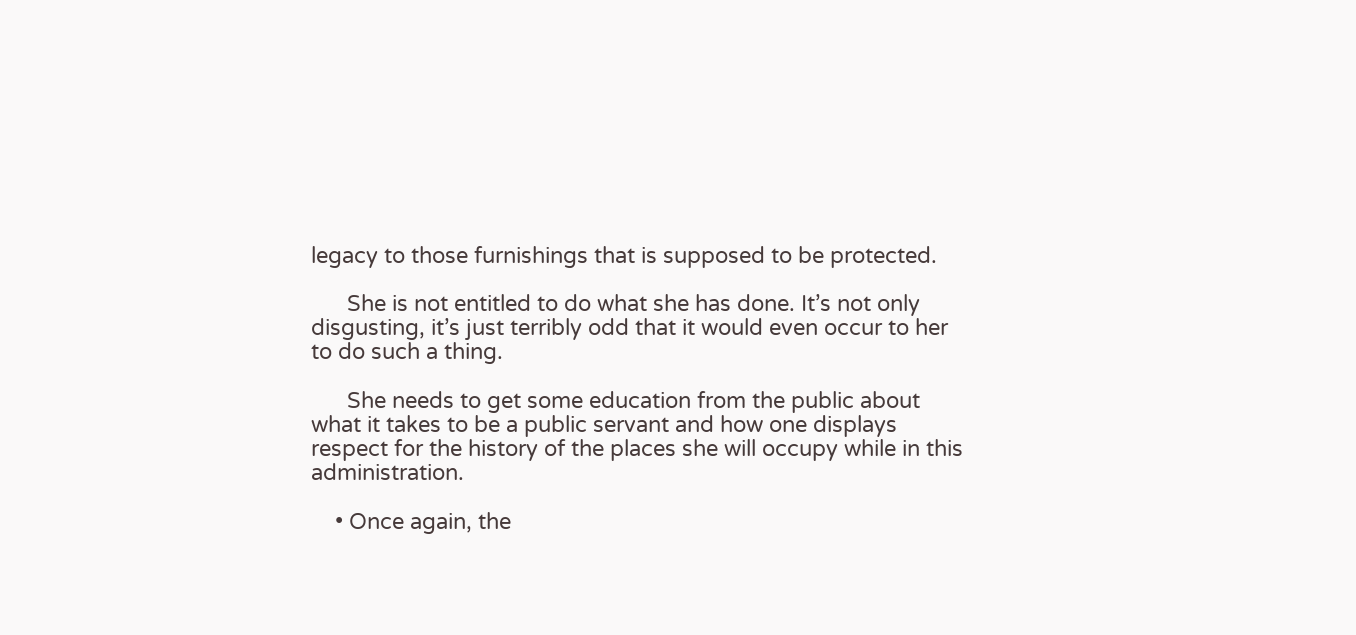legacy to those furnishings that is supposed to be protected.

      She is not entitled to do what she has done. It’s not only disgusting, it’s just terribly odd that it would even occur to her to do such a thing.

      She needs to get some education from the public about what it takes to be a public servant and how one displays respect for the history of the places she will occupy while in this administration.

    • Once again, the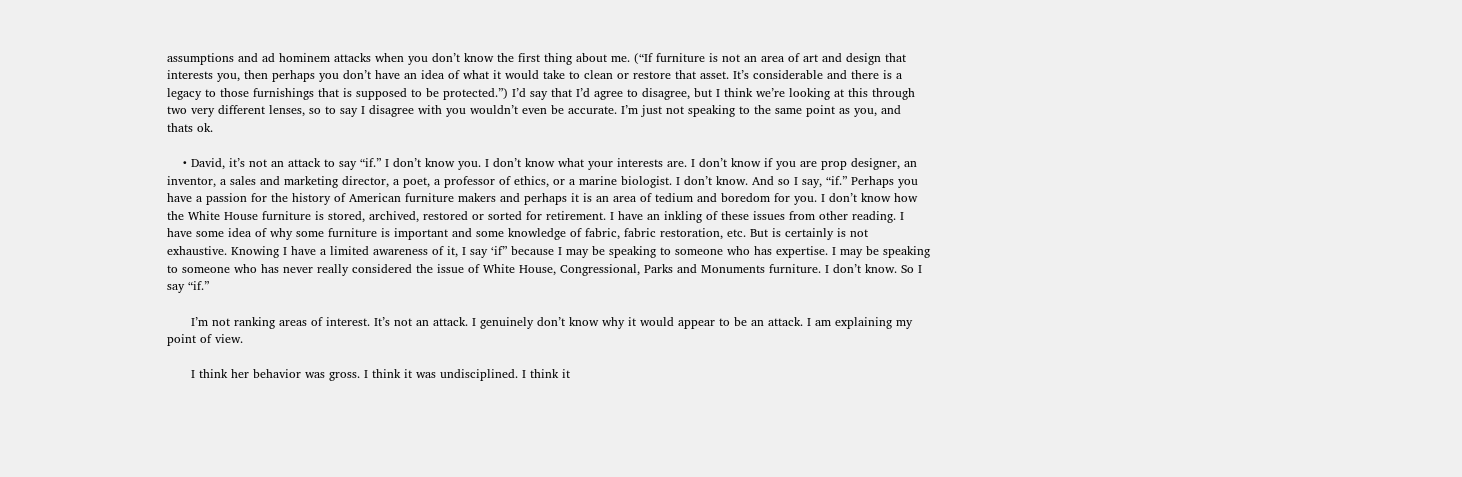assumptions and ad hominem attacks when you don’t know the first thing about me. (“If furniture is not an area of art and design that interests you, then perhaps you don’t have an idea of what it would take to clean or restore that asset. It’s considerable and there is a legacy to those furnishings that is supposed to be protected.”) I’d say that I’d agree to disagree, but I think we’re looking at this through two very different lenses, so to say I disagree with you wouldn’t even be accurate. I’m just not speaking to the same point as you, and thats ok.

    • David, it’s not an attack to say “if.” I don’t know you. I don’t know what your interests are. I don’t know if you are prop designer, an inventor, a sales and marketing director, a poet, a professor of ethics, or a marine biologist. I don’t know. And so I say, “if.” Perhaps you have a passion for the history of American furniture makers and perhaps it is an area of tedium and boredom for you. I don’t know how the White House furniture is stored, archived, restored or sorted for retirement. I have an inkling of these issues from other reading. I have some idea of why some furniture is important and some knowledge of fabric, fabric restoration, etc. But is certainly is not exhaustive. Knowing I have a limited awareness of it, I say ‘if” because I may be speaking to someone who has expertise. I may be speaking to someone who has never really considered the issue of White House, Congressional, Parks and Monuments furniture. I don’t know. So I say “if.”

      I’m not ranking areas of interest. It’s not an attack. I genuinely don’t know why it would appear to be an attack. I am explaining my point of view.

      I think her behavior was gross. I think it was undisciplined. I think it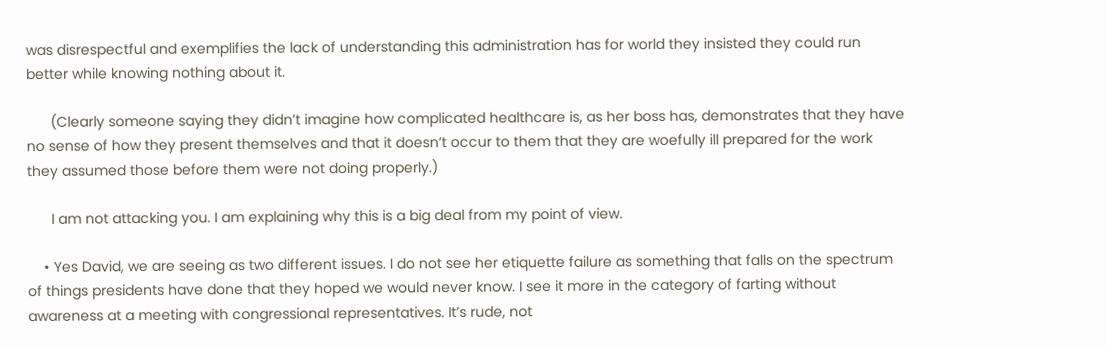was disrespectful and exemplifies the lack of understanding this administration has for world they insisted they could run better while knowing nothing about it.

      (Clearly someone saying they didn’t imagine how complicated healthcare is, as her boss has, demonstrates that they have no sense of how they present themselves and that it doesn’t occur to them that they are woefully ill prepared for the work they assumed those before them were not doing properly.)

      I am not attacking you. I am explaining why this is a big deal from my point of view.

    • Yes David, we are seeing as two different issues. I do not see her etiquette failure as something that falls on the spectrum of things presidents have done that they hoped we would never know. I see it more in the category of farting without awareness at a meeting with congressional representatives. It’s rude, not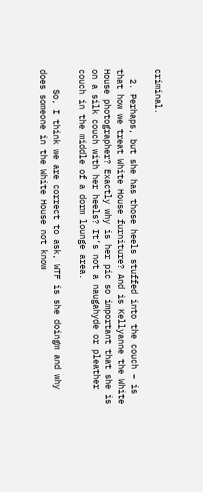criminal.

  2. Perhaps, but she has those heels stuffed into the couch – is that how we treat White House furniture? And is Kellyanne the White House photographer? Exactly why is her pic so important that she is on a silk couch with her heels? It’s not a naugahyde or pleather couch in the middle of a dorm lounge area.

    So, I think we are correct to ask, WTF is she doingm and why does someone in the White House not know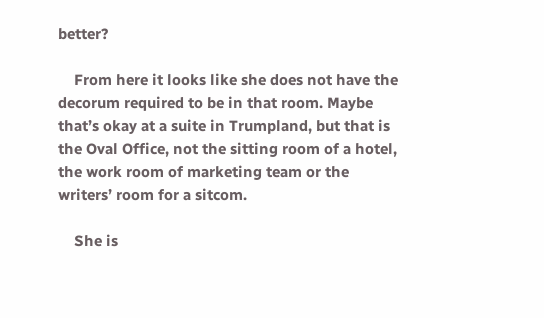better?

    From here it looks like she does not have the decorum required to be in that room. Maybe that’s okay at a suite in Trumpland, but that is the Oval Office, not the sitting room of a hotel, the work room of marketing team or the writers’ room for a sitcom.

    She is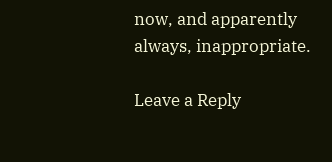now, and apparently always, inappropriate.

Leave a Reply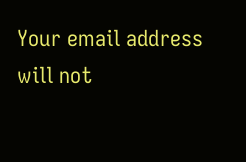Your email address will not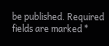be published. Required fields are marked *